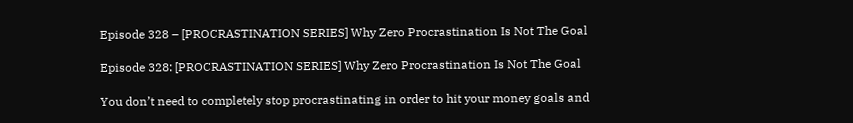Episode 328 – [PROCRASTINATION SERIES] Why Zero Procrastination Is Not The Goal

Episode 328: [PROCRASTINATION SERIES] Why Zero Procrastination Is Not The Goal

You don’t need to completely stop procrastinating in order to hit your money goals and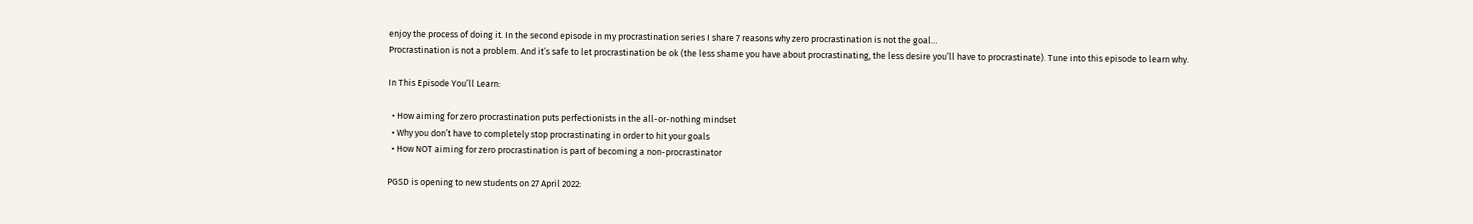enjoy the process of doing it. In the second episode in my procrastination series I share 7 reasons why zero procrastination is not the goal…
Procrastination is not a problem. And it’s safe to let procrastination be ok (the less shame you have about procrastinating, the less desire you’ll have to procrastinate). Tune into this episode to learn why.

In This Episode You’ll Learn:

  • How aiming for zero procrastination puts perfectionists in the all-or-nothing mindset
  • Why you don’t have to completely stop procrastinating in order to hit your goals
  • How NOT aiming for zero procrastination is part of becoming a non-procrastinator

PGSD is opening to new students on 27 April 2022: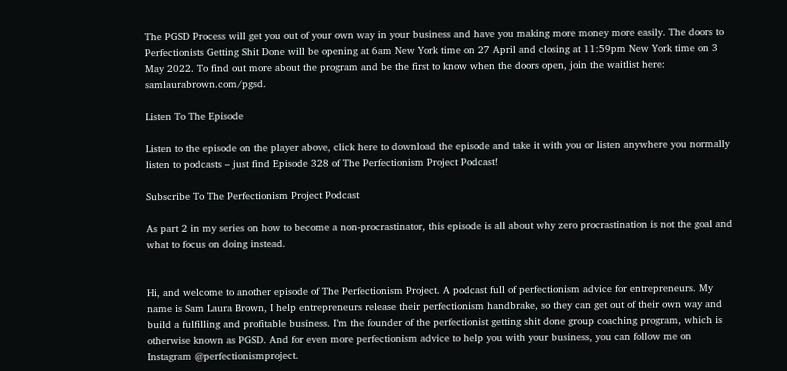The PGSD Process will get you out of your own way in your business and have you making more money more easily. The doors to Perfectionists Getting Shit Done will be opening at 6am New York time on 27 April and closing at 11:59pm New York time on 3 May 2022. To find out more about the program and be the first to know when the doors open, join the waitlist here: samlaurabrown.com/pgsd.

Listen To The Episode

Listen to the episode on the player above, click here to download the episode and take it with you or listen anywhere you normally listen to podcasts – just find Episode 328 of The Perfectionism Project Podcast!

Subscribe To The Perfectionism Project Podcast

As part 2 in my series on how to become a non-procrastinator, this episode is all about why zero procrastination is not the goal and what to focus on doing instead.


Hi, and welcome to another episode of The Perfectionism Project. A podcast full of perfectionism advice for entrepreneurs. My name is Sam Laura Brown, I help entrepreneurs release their perfectionism handbrake, so they can get out of their own way and build a fulfilling and profitable business. I’m the founder of the perfectionist getting shit done group coaching program, which is otherwise known as PGSD. And for even more perfectionism advice to help you with your business, you can follow me on Instagram @perfectionismproject.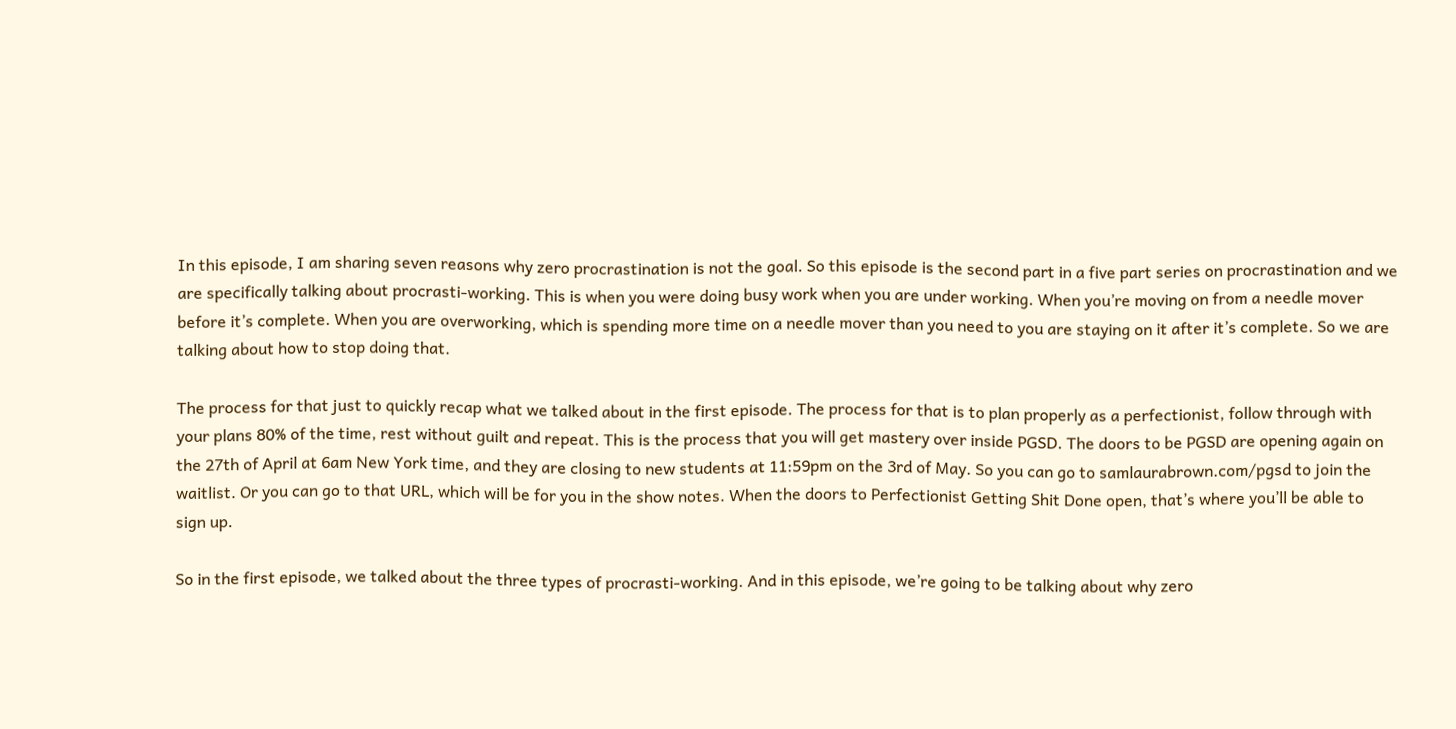In this episode, I am sharing seven reasons why zero procrastination is not the goal. So this episode is the second part in a five part series on procrastination and we are specifically talking about procrasti-working. This is when you were doing busy work when you are under working. When you’re moving on from a needle mover before it’s complete. When you are overworking, which is spending more time on a needle mover than you need to you are staying on it after it’s complete. So we are talking about how to stop doing that.

The process for that just to quickly recap what we talked about in the first episode. The process for that is to plan properly as a perfectionist, follow through with your plans 80% of the time, rest without guilt and repeat. This is the process that you will get mastery over inside PGSD. The doors to be PGSD are opening again on the 27th of April at 6am New York time, and they are closing to new students at 11:59pm on the 3rd of May. So you can go to samlaurabrown.com/pgsd to join the waitlist. Or you can go to that URL, which will be for you in the show notes. When the doors to Perfectionist Getting Shit Done open, that’s where you’ll be able to sign up.

So in the first episode, we talked about the three types of procrasti-working. And in this episode, we’re going to be talking about why zero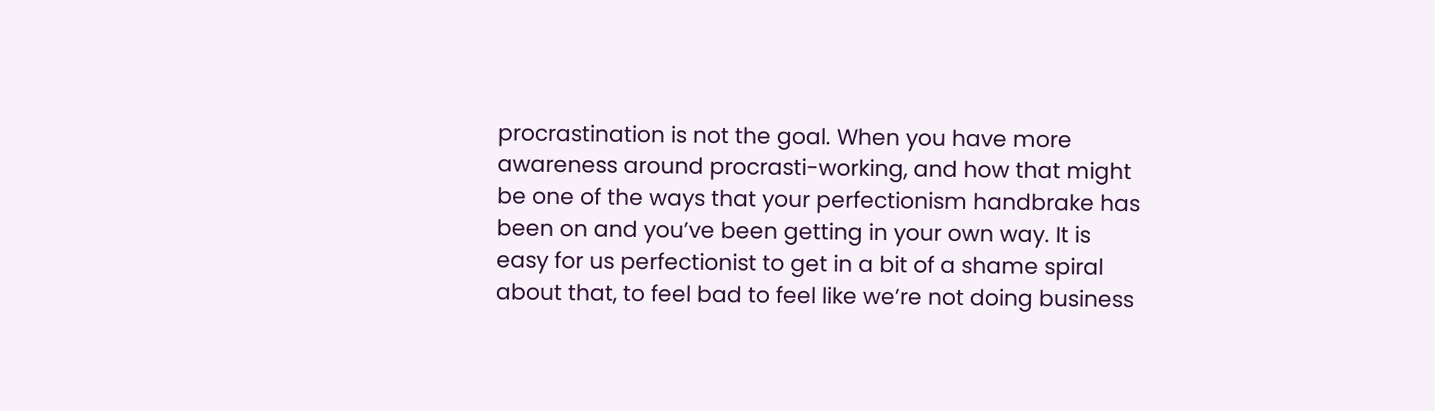procrastination is not the goal. When you have more awareness around procrasti-working, and how that might be one of the ways that your perfectionism handbrake has been on and you’ve been getting in your own way. It is easy for us perfectionist to get in a bit of a shame spiral about that, to feel bad to feel like we’re not doing business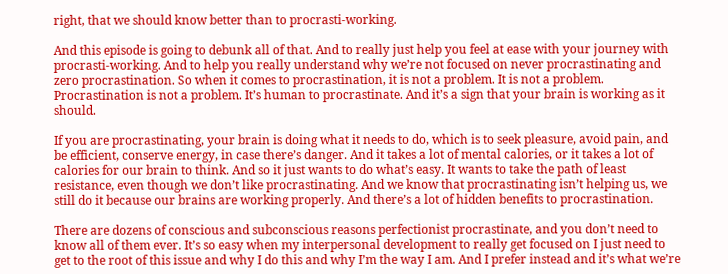right, that we should know better than to procrasti-working.

And this episode is going to debunk all of that. And to really just help you feel at ease with your journey with procrasti-working. And to help you really understand why we’re not focused on never procrastinating and zero procrastination. So when it comes to procrastination, it is not a problem. It is not a problem. Procrastination is not a problem. It’s human to procrastinate. And it’s a sign that your brain is working as it should.

If you are procrastinating, your brain is doing what it needs to do, which is to seek pleasure, avoid pain, and be efficient, conserve energy, in case there’s danger. And it takes a lot of mental calories, or it takes a lot of calories for our brain to think. And so it just wants to do what’s easy. It wants to take the path of least resistance, even though we don’t like procrastinating. And we know that procrastinating isn’t helping us, we still do it because our brains are working properly. And there’s a lot of hidden benefits to procrastination.

There are dozens of conscious and subconscious reasons perfectionist procrastinate, and you don’t need to know all of them ever. It’s so easy when my interpersonal development to really get focused on I just need to get to the root of this issue and why I do this and why I’m the way I am. And I prefer instead and it’s what we’re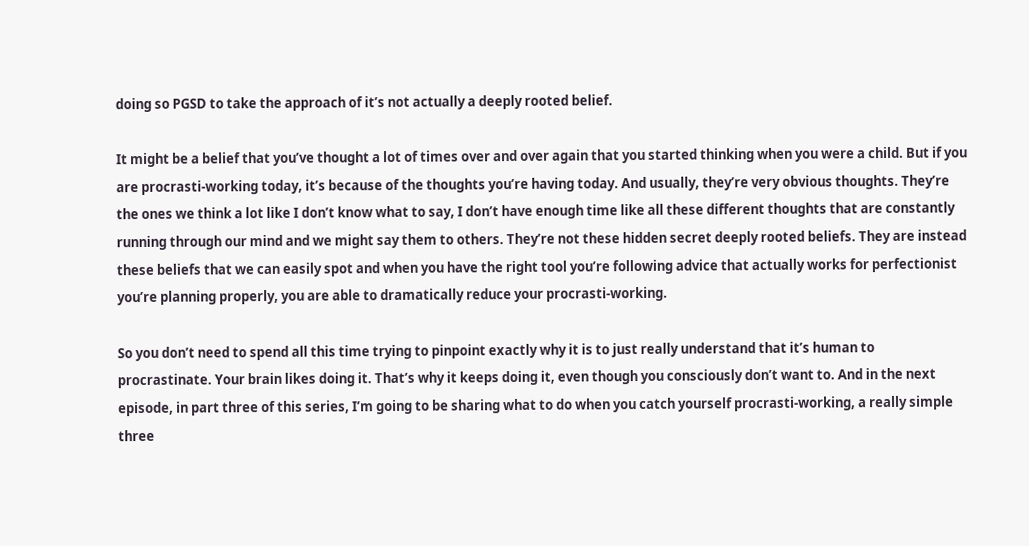doing so PGSD to take the approach of it’s not actually a deeply rooted belief.

It might be a belief that you’ve thought a lot of times over and over again that you started thinking when you were a child. But if you are procrasti-working today, it’s because of the thoughts you’re having today. And usually, they’re very obvious thoughts. They’re the ones we think a lot like I don’t know what to say, I don’t have enough time like all these different thoughts that are constantly running through our mind and we might say them to others. They’re not these hidden secret deeply rooted beliefs. They are instead these beliefs that we can easily spot and when you have the right tool you’re following advice that actually works for perfectionist you’re planning properly, you are able to dramatically reduce your procrasti-working.

So you don’t need to spend all this time trying to pinpoint exactly why it is to just really understand that it’s human to procrastinate. Your brain likes doing it. That’s why it keeps doing it, even though you consciously don’t want to. And in the next episode, in part three of this series, I’m going to be sharing what to do when you catch yourself procrasti-working, a really simple three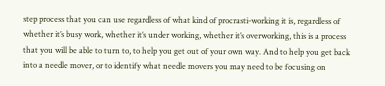step process that you can use regardless of what kind of procrasti-working it is, regardless of whether it’s busy work, whether it’s under working, whether it’s overworking, this is a process that you will be able to turn to, to help you get out of your own way. And to help you get back into a needle mover, or to identify what needle movers you may need to be focusing on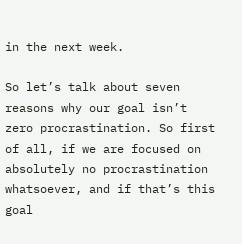in the next week.

So let’s talk about seven reasons why our goal isn’t zero procrastination. So first of all, if we are focused on absolutely no procrastination whatsoever, and if that’s this goal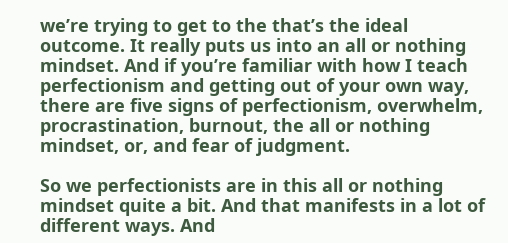we’re trying to get to the that’s the ideal outcome. It really puts us into an all or nothing mindset. And if you’re familiar with how I teach perfectionism and getting out of your own way, there are five signs of perfectionism, overwhelm, procrastination, burnout, the all or nothing mindset, or, and fear of judgment.

So we perfectionists are in this all or nothing mindset quite a bit. And that manifests in a lot of different ways. And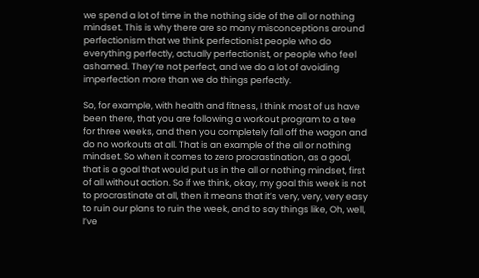we spend a lot of time in the nothing side of the all or nothing mindset. This is why there are so many misconceptions around perfectionism that we think perfectionist people who do everything perfectly, actually perfectionist, or people who feel ashamed. They’re not perfect, and we do a lot of avoiding imperfection more than we do things perfectly.

So, for example, with health and fitness, I think most of us have been there, that you are following a workout program to a tee for three weeks, and then you completely fall off the wagon and do no workouts at all. That is an example of the all or nothing mindset. So when it comes to zero procrastination, as a goal, that is a goal that would put us in the all or nothing mindset, first of all without action. So if we think, okay, my goal this week is not to procrastinate at all, then it means that it’s very, very, very easy to ruin our plans to ruin the week, and to say things like, Oh, well, I’ve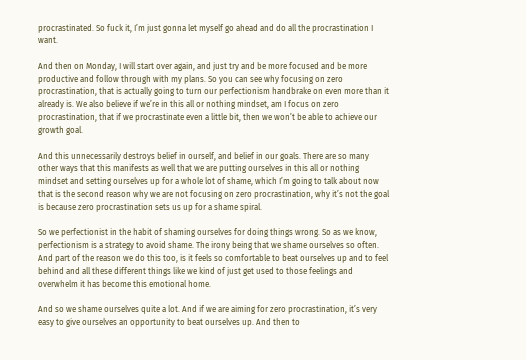procrastinated. So fuck it, I’m just gonna let myself go ahead and do all the procrastination I want.

And then on Monday, I will start over again, and just try and be more focused and be more productive and follow through with my plans. So you can see why focusing on zero procrastination, that is actually going to turn our perfectionism handbrake on even more than it already is. We also believe if we’re in this all or nothing mindset, am I focus on zero procrastination, that if we procrastinate even a little bit, then we won’t be able to achieve our growth goal.

And this unnecessarily destroys belief in ourself, and belief in our goals. There are so many other ways that this manifests as well that we are putting ourselves in this all or nothing mindset and setting ourselves up for a whole lot of shame, which I’m going to talk about now that is the second reason why we are not focusing on zero procrastination, why it’s not the goal is because zero procrastination sets us up for a shame spiral.

So we perfectionist in the habit of shaming ourselves for doing things wrong. So as we know, perfectionism is a strategy to avoid shame. The irony being that we shame ourselves so often. And part of the reason we do this too, is it feels so comfortable to beat ourselves up and to feel behind and all these different things like we kind of just get used to those feelings and overwhelm it has become this emotional home.

And so we shame ourselves quite a lot. And if we are aiming for zero procrastination, it’s very easy to give ourselves an opportunity to beat ourselves up. And then to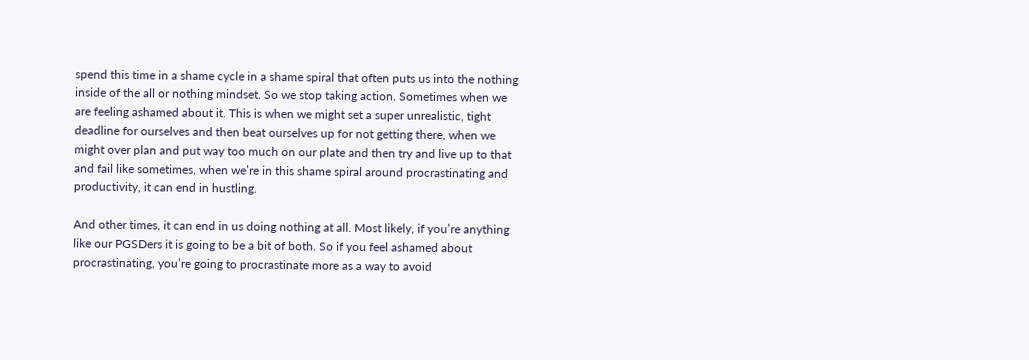spend this time in a shame cycle in a shame spiral that often puts us into the nothing inside of the all or nothing mindset. So we stop taking action. Sometimes when we are feeling ashamed about it. This is when we might set a super unrealistic, tight deadline for ourselves and then beat ourselves up for not getting there, when we might over plan and put way too much on our plate and then try and live up to that and fail like sometimes, when we’re in this shame spiral around procrastinating and productivity, it can end in hustling.

And other times, it can end in us doing nothing at all. Most likely, if you’re anything like our PGSDers it is going to be a bit of both. So if you feel ashamed about procrastinating, you’re going to procrastinate more as a way to avoid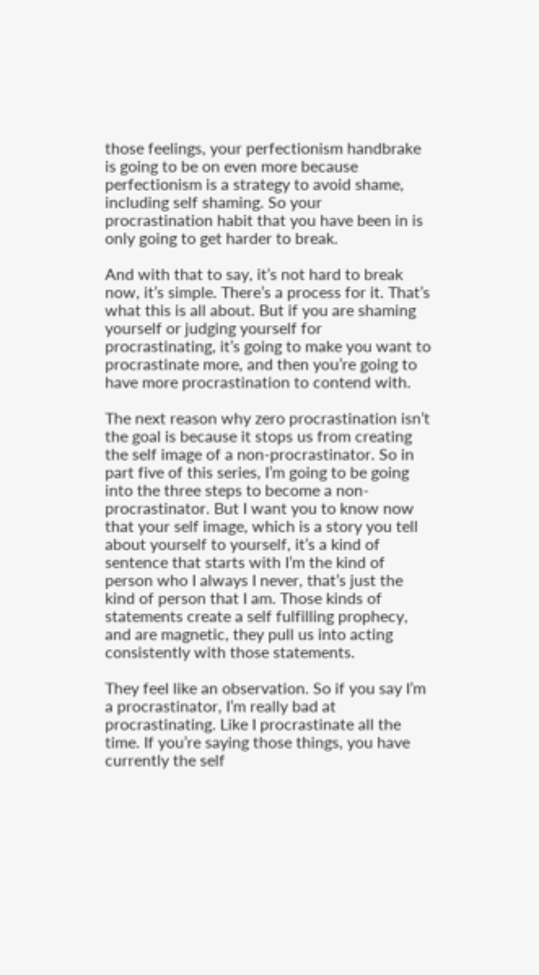those feelings, your perfectionism handbrake is going to be on even more because perfectionism is a strategy to avoid shame, including self shaming. So your procrastination habit that you have been in is only going to get harder to break.

And with that to say, it’s not hard to break now, it’s simple. There’s a process for it. That’s what this is all about. But if you are shaming yourself or judging yourself for procrastinating, it’s going to make you want to procrastinate more, and then you’re going to have more procrastination to contend with.

The next reason why zero procrastination isn’t the goal is because it stops us from creating the self image of a non-procrastinator. So in part five of this series, I’m going to be going into the three steps to become a non-procrastinator. But I want you to know now that your self image, which is a story you tell about yourself to yourself, it’s a kind of sentence that starts with I’m the kind of person who I always I never, that’s just the kind of person that I am. Those kinds of statements create a self fulfilling prophecy, and are magnetic, they pull us into acting consistently with those statements.

They feel like an observation. So if you say I’m a procrastinator, I’m really bad at procrastinating. Like I procrastinate all the time. If you’re saying those things, you have currently the self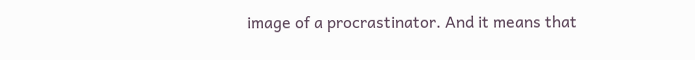image of a procrastinator. And it means that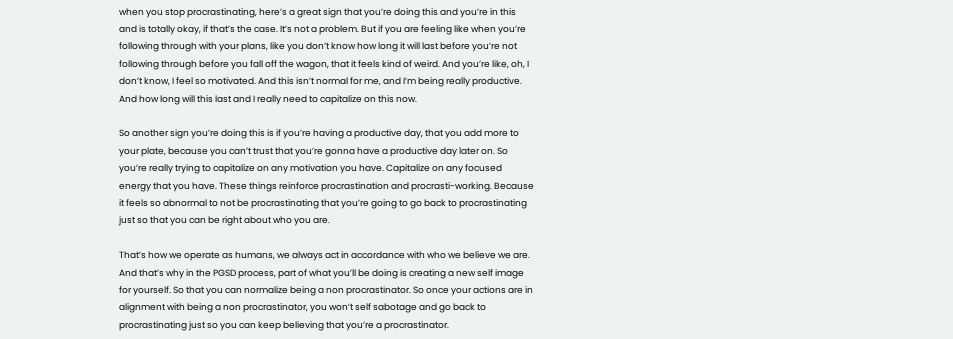when you stop procrastinating, here’s a great sign that you’re doing this and you’re in this and is totally okay, if that’s the case. It’s not a problem. But if you are feeling like when you’re following through with your plans, like you don’t know how long it will last before you’re not following through before you fall off the wagon, that it feels kind of weird. And you’re like, oh, I don’t know, I feel so motivated. And this isn’t normal for me, and I’m being really productive. And how long will this last and I really need to capitalize on this now.

So another sign you’re doing this is if you’re having a productive day, that you add more to your plate, because you can’t trust that you’re gonna have a productive day later on. So you’re really trying to capitalize on any motivation you have. Capitalize on any focused energy that you have. These things reinforce procrastination and procrasti-working. Because it feels so abnormal to not be procrastinating that you’re going to go back to procrastinating just so that you can be right about who you are.

That’s how we operate as humans, we always act in accordance with who we believe we are. And that’s why in the PGSD process, part of what you’ll be doing is creating a new self image for yourself. So that you can normalize being a non procrastinator. So once your actions are in alignment with being a non procrastinator, you won’t self sabotage and go back to procrastinating just so you can keep believing that you’re a procrastinator.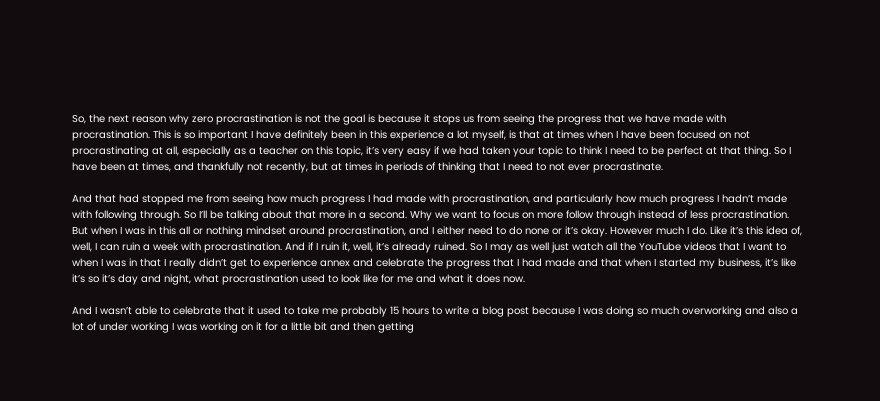So, the next reason why zero procrastination is not the goal is because it stops us from seeing the progress that we have made with procrastination. This is so important I have definitely been in this experience a lot myself, is that at times when I have been focused on not procrastinating at all, especially as a teacher on this topic, it’s very easy if we had taken your topic to think I need to be perfect at that thing. So I have been at times, and thankfully not recently, but at times in periods of thinking that I need to not ever procrastinate.

And that had stopped me from seeing how much progress I had made with procrastination, and particularly how much progress I hadn’t made with following through. So I’ll be talking about that more in a second. Why we want to focus on more follow through instead of less procrastination. But when I was in this all or nothing mindset around procrastination, and I either need to do none or it’s okay. However much I do. Like it’s this idea of, well, I can ruin a week with procrastination. And if I ruin it, well, it’s already ruined. So I may as well just watch all the YouTube videos that I want to when I was in that I really didn’t get to experience annex and celebrate the progress that I had made and that when I started my business, it’s like it’s so it’s day and night, what procrastination used to look like for me and what it does now.

And I wasn’t able to celebrate that it used to take me probably 15 hours to write a blog post because I was doing so much overworking and also a lot of under working I was working on it for a little bit and then getting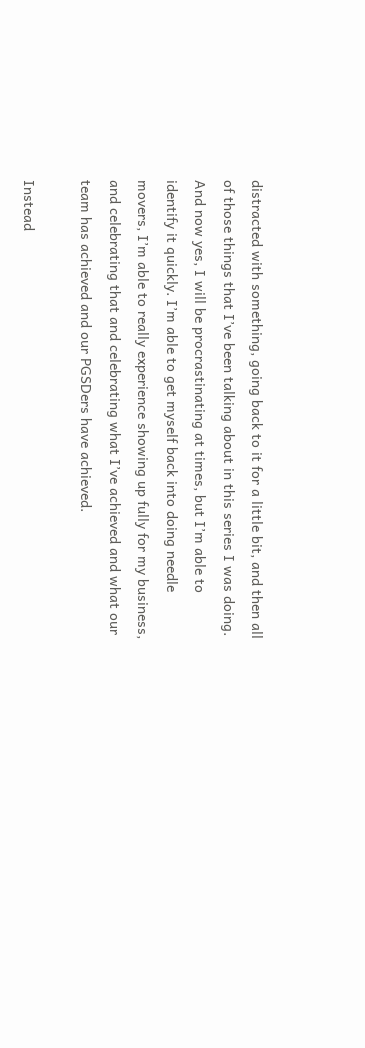distracted with something, going back to it for a little bit, and then all of those things that I’ve been talking about in this series I was doing. And now yes, I will be procrastinating at times, but I’m able to identify it quickly. I’m able to get myself back into doing needle movers, I’m able to really experience showing up fully for my business, and celebrating that and celebrating what I’ve achieved and what our team has achieved and our PGSDers have achieved.

Instead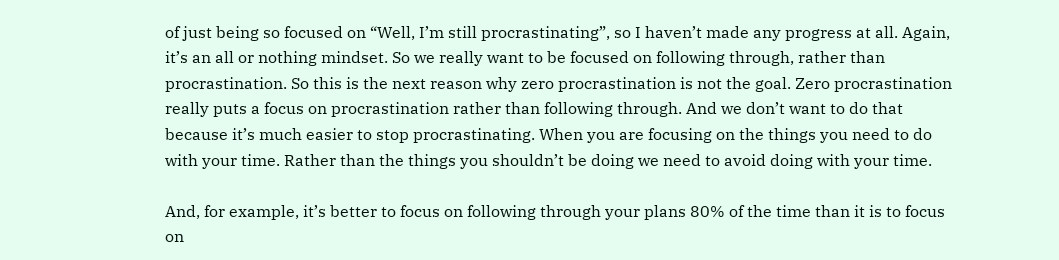of just being so focused on “Well, I’m still procrastinating”, so I haven’t made any progress at all. Again, it’s an all or nothing mindset. So we really want to be focused on following through, rather than procrastination. So this is the next reason why zero procrastination is not the goal. Zero procrastination really puts a focus on procrastination rather than following through. And we don’t want to do that because it’s much easier to stop procrastinating. When you are focusing on the things you need to do with your time. Rather than the things you shouldn’t be doing we need to avoid doing with your time.

And, for example, it’s better to focus on following through your plans 80% of the time than it is to focus on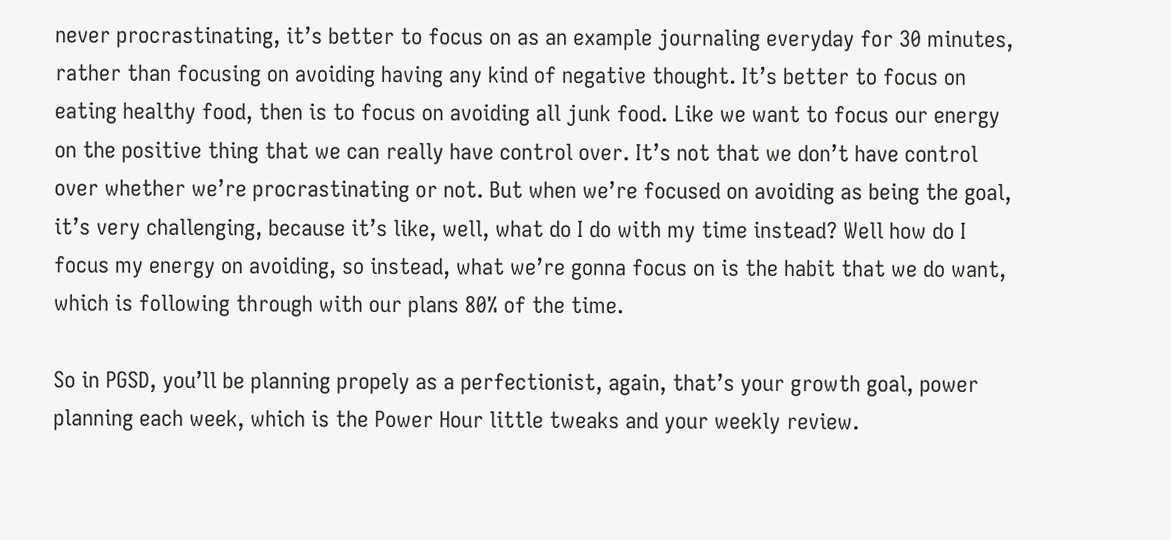never procrastinating, it’s better to focus on as an example journaling everyday for 30 minutes, rather than focusing on avoiding having any kind of negative thought. It’s better to focus on eating healthy food, then is to focus on avoiding all junk food. Like we want to focus our energy on the positive thing that we can really have control over. It’s not that we don’t have control over whether we’re procrastinating or not. But when we’re focused on avoiding as being the goal, it’s very challenging, because it’s like, well, what do I do with my time instead? Well how do I focus my energy on avoiding, so instead, what we’re gonna focus on is the habit that we do want, which is following through with our plans 80% of the time.

So in PGSD, you’ll be planning propely as a perfectionist, again, that’s your growth goal, power planning each week, which is the Power Hour little tweaks and your weekly review.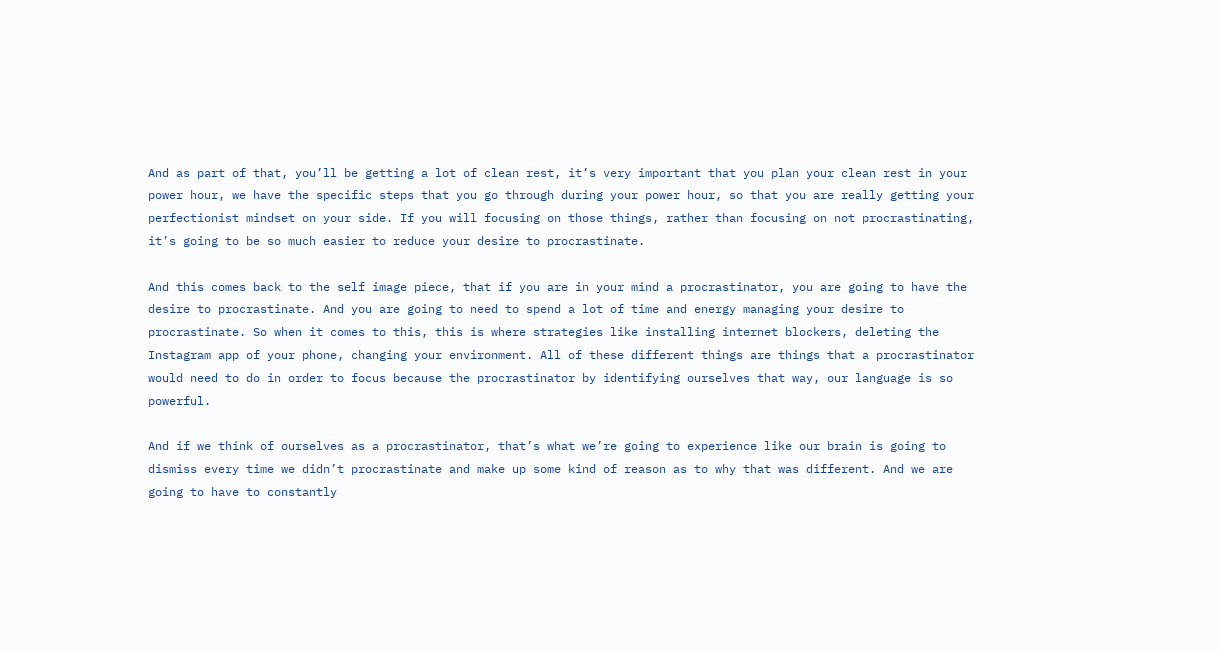And as part of that, you’ll be getting a lot of clean rest, it’s very important that you plan your clean rest in your power hour, we have the specific steps that you go through during your power hour, so that you are really getting your perfectionist mindset on your side. If you will focusing on those things, rather than focusing on not procrastinating, it’s going to be so much easier to reduce your desire to procrastinate.

And this comes back to the self image piece, that if you are in your mind a procrastinator, you are going to have the desire to procrastinate. And you are going to need to spend a lot of time and energy managing your desire to procrastinate. So when it comes to this, this is where strategies like installing internet blockers, deleting the Instagram app of your phone, changing your environment. All of these different things are things that a procrastinator would need to do in order to focus because the procrastinator by identifying ourselves that way, our language is so powerful.

And if we think of ourselves as a procrastinator, that’s what we’re going to experience like our brain is going to dismiss every time we didn’t procrastinate and make up some kind of reason as to why that was different. And we are going to have to constantly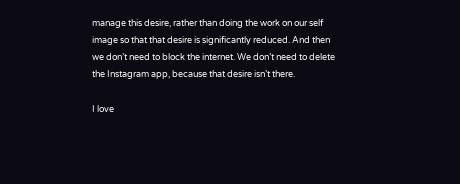manage this desire, rather than doing the work on our self image so that that desire is significantly reduced. And then we don’t need to block the internet. We don’t need to delete the Instagram app, because that desire isn’t there.

I love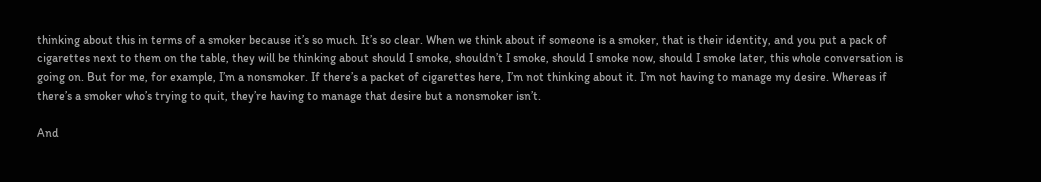thinking about this in terms of a smoker because it’s so much. It’s so clear. When we think about if someone is a smoker, that is their identity, and you put a pack of cigarettes next to them on the table, they will be thinking about should I smoke, shouldn’t I smoke, should I smoke now, should I smoke later, this whole conversation is going on. But for me, for example, I’m a nonsmoker. If there’s a packet of cigarettes here, I’m not thinking about it. I’m not having to manage my desire. Whereas if there’s a smoker who’s trying to quit, they’re having to manage that desire but a nonsmoker isn’t.

And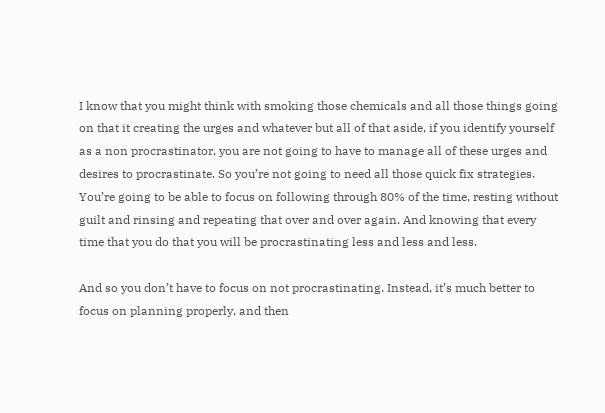I know that you might think with smoking those chemicals and all those things going on that it creating the urges and whatever but all of that aside, if you identify yourself as a non procrastinator, you are not going to have to manage all of these urges and desires to procrastinate. So you’re not going to need all those quick fix strategies. You’re going to be able to focus on following through 80% of the time, resting without guilt and rinsing and repeating that over and over again. And knowing that every time that you do that you will be procrastinating less and less and less.

And so you don’t have to focus on not procrastinating. Instead, it’s much better to focus on planning properly, and then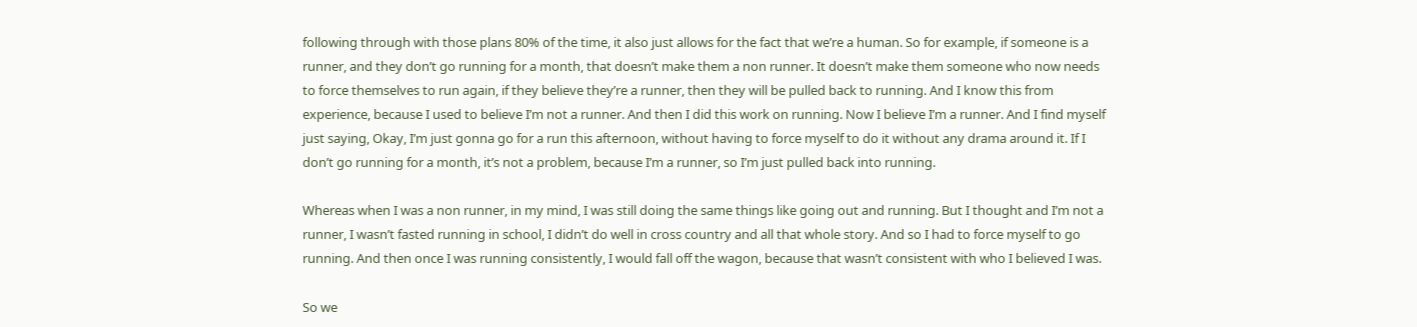following through with those plans 80% of the time, it also just allows for the fact that we’re a human. So for example, if someone is a runner, and they don’t go running for a month, that doesn’t make them a non runner. It doesn’t make them someone who now needs to force themselves to run again, if they believe they’re a runner, then they will be pulled back to running. And I know this from experience, because I used to believe I’m not a runner. And then I did this work on running. Now I believe I’m a runner. And I find myself just saying, Okay, I’m just gonna go for a run this afternoon, without having to force myself to do it without any drama around it. If I don’t go running for a month, it’s not a problem, because I’m a runner, so I’m just pulled back into running.

Whereas when I was a non runner, in my mind, I was still doing the same things like going out and running. But I thought and I’m not a runner, I wasn’t fasted running in school, I didn’t do well in cross country and all that whole story. And so I had to force myself to go running. And then once I was running consistently, I would fall off the wagon, because that wasn’t consistent with who I believed I was.

So we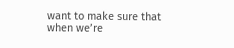want to make sure that when we’re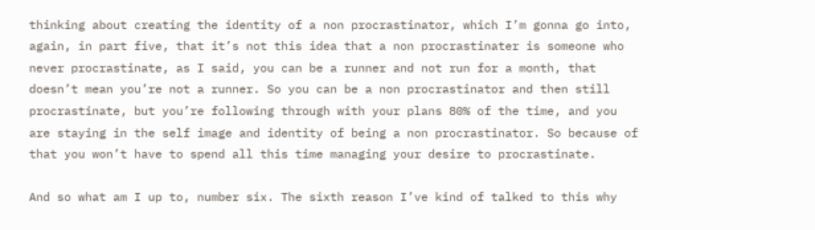thinking about creating the identity of a non procrastinator, which I’m gonna go into, again, in part five, that it’s not this idea that a non procrastinater is someone who never procrastinate, as I said, you can be a runner and not run for a month, that doesn’t mean you’re not a runner. So you can be a non procrastinator and then still procrastinate, but you’re following through with your plans 80% of the time, and you are staying in the self image and identity of being a non procrastinator. So because of that you won’t have to spend all this time managing your desire to procrastinate.

And so what am I up to, number six. The sixth reason I’ve kind of talked to this why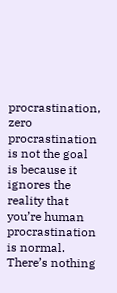procrastination, zero procrastination is not the goal is because it ignores the reality that you’re human procrastination is normal. There’s nothing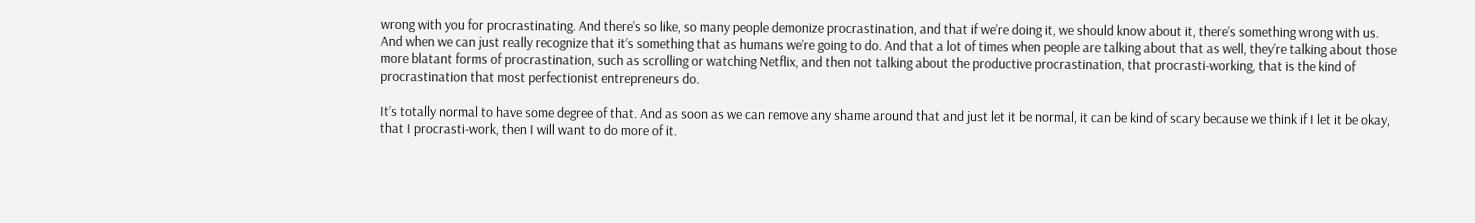wrong with you for procrastinating. And there’s so like, so many people demonize procrastination, and that if we’re doing it, we should know about it, there’s something wrong with us. And when we can just really recognize that it’s something that as humans we’re going to do. And that a lot of times when people are talking about that as well, they’re talking about those more blatant forms of procrastination, such as scrolling or watching Netflix, and then not talking about the productive procrastination, that procrasti-working, that is the kind of procrastination that most perfectionist entrepreneurs do.

It’s totally normal to have some degree of that. And as soon as we can remove any shame around that and just let it be normal, it can be kind of scary because we think if I let it be okay, that I procrasti-work, then I will want to do more of it.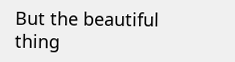But the beautiful thing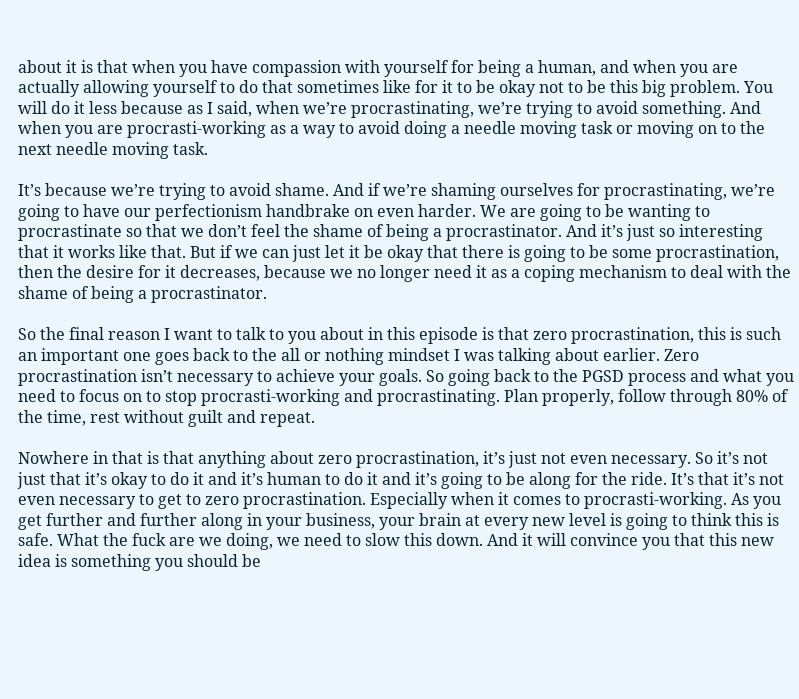about it is that when you have compassion with yourself for being a human, and when you are actually allowing yourself to do that sometimes like for it to be okay not to be this big problem. You will do it less because as I said, when we’re procrastinating, we’re trying to avoid something. And when you are procrasti-working as a way to avoid doing a needle moving task or moving on to the next needle moving task.

It’s because we’re trying to avoid shame. And if we’re shaming ourselves for procrastinating, we’re going to have our perfectionism handbrake on even harder. We are going to be wanting to procrastinate so that we don’t feel the shame of being a procrastinator. And it’s just so interesting that it works like that. But if we can just let it be okay that there is going to be some procrastination, then the desire for it decreases, because we no longer need it as a coping mechanism to deal with the shame of being a procrastinator.

So the final reason I want to talk to you about in this episode is that zero procrastination, this is such an important one goes back to the all or nothing mindset I was talking about earlier. Zero procrastination isn’t necessary to achieve your goals. So going back to the PGSD process and what you need to focus on to stop procrasti-working and procrastinating. Plan properly, follow through 80% of the time, rest without guilt and repeat.

Nowhere in that is that anything about zero procrastination, it’s just not even necessary. So it’s not just that it’s okay to do it and it’s human to do it and it’s going to be along for the ride. It’s that it’s not even necessary to get to zero procrastination. Especially when it comes to procrasti-working. As you get further and further along in your business, your brain at every new level is going to think this is safe. What the fuck are we doing, we need to slow this down. And it will convince you that this new idea is something you should be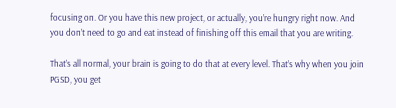focusing on. Or you have this new project, or actually, you’re hungry right now. And you don’t need to go and eat instead of finishing off this email that you are writing.

That’s all normal, your brain is going to do that at every level. That’s why when you join PGSD, you get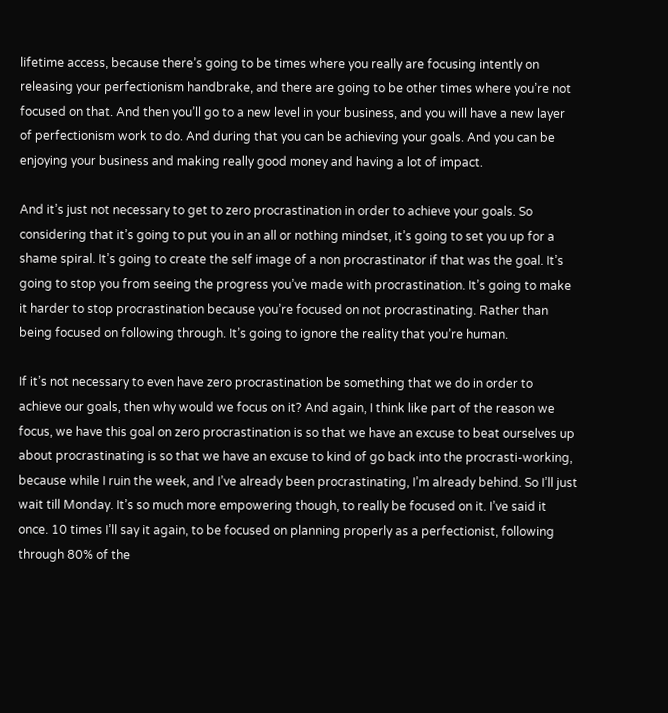lifetime access, because there’s going to be times where you really are focusing intently on releasing your perfectionism handbrake, and there are going to be other times where you’re not focused on that. And then you’ll go to a new level in your business, and you will have a new layer of perfectionism work to do. And during that you can be achieving your goals. And you can be enjoying your business and making really good money and having a lot of impact.

And it’s just not necessary to get to zero procrastination in order to achieve your goals. So considering that it’s going to put you in an all or nothing mindset, it’s going to set you up for a shame spiral. It’s going to create the self image of a non procrastinator if that was the goal. It’s going to stop you from seeing the progress you’ve made with procrastination. It’s going to make it harder to stop procrastination because you’re focused on not procrastinating. Rather than being focused on following through. It’s going to ignore the reality that you’re human.

If it’s not necessary to even have zero procrastination be something that we do in order to achieve our goals, then why would we focus on it? And again, I think like part of the reason we focus, we have this goal on zero procrastination is so that we have an excuse to beat ourselves up about procrastinating is so that we have an excuse to kind of go back into the procrasti-working, because while I ruin the week, and I’ve already been procrastinating, I’m already behind. So I’ll just wait till Monday. It’s so much more empowering though, to really be focused on it. I’ve said it once. 10 times I’ll say it again, to be focused on planning properly as a perfectionist, following through 80% of the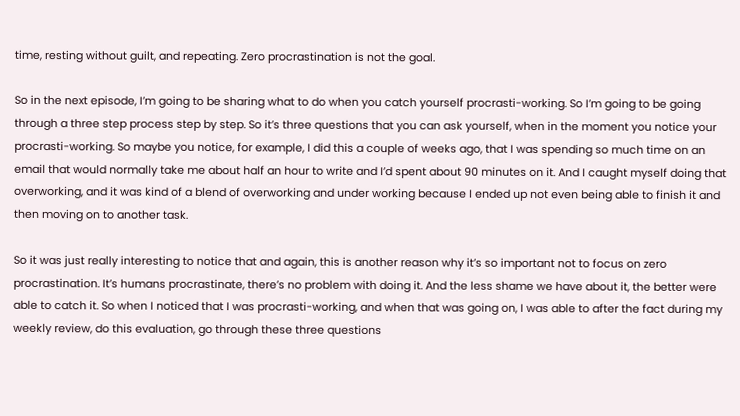time, resting without guilt, and repeating. Zero procrastination is not the goal.

So in the next episode, I’m going to be sharing what to do when you catch yourself procrasti-working. So I’m going to be going through a three step process step by step. So it’s three questions that you can ask yourself, when in the moment you notice your procrasti-working. So maybe you notice, for example, I did this a couple of weeks ago, that I was spending so much time on an email that would normally take me about half an hour to write and I’d spent about 90 minutes on it. And I caught myself doing that overworking, and it was kind of a blend of overworking and under working because I ended up not even being able to finish it and then moving on to another task.

So it was just really interesting to notice that and again, this is another reason why it’s so important not to focus on zero procrastination. It’s humans procrastinate, there’s no problem with doing it. And the less shame we have about it, the better were able to catch it. So when I noticed that I was procrasti-working, and when that was going on, I was able to after the fact during my weekly review, do this evaluation, go through these three questions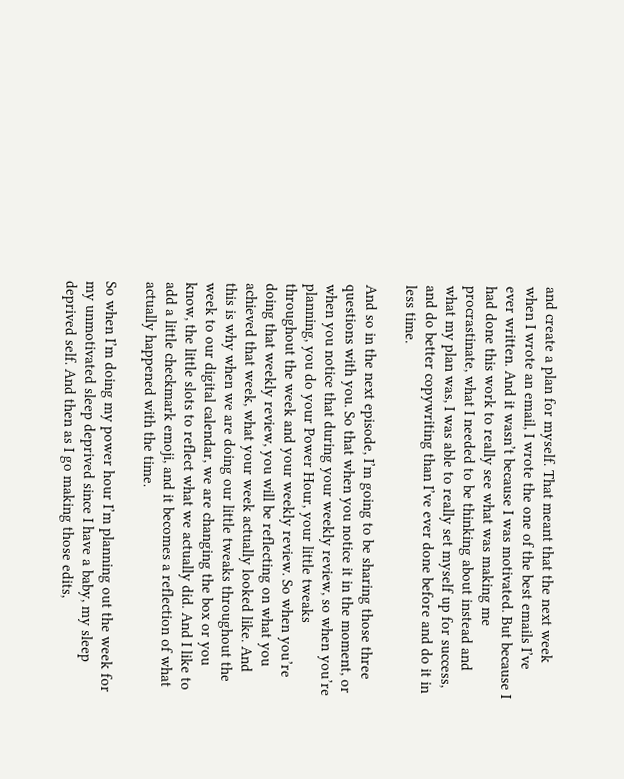and create a plan for myself. That meant that the next week when I wrote an email, I wrote the one of the best emails I’ve ever written. And it wasn’t because I was motivated. But because I had done this work to really see what was making me procrastinate, what I needed to be thinking about instead and what my plan was, I was able to really set myself up for success, and do better copywriting than I’ve ever done before and do it in less time.

And so in the next episode, I’m going to be sharing those three questions with you. So that when you notice it in the moment, or when you notice that during your weekly review, so when you’re planning, you do your Power Hour, your little tweaks throughout the week and your weekly review. So when you’re doing that weekly review, you will be reflecting on what you achieved that week, what your week actually looked like. And this is why when we are doing our little tweaks throughout the week to our digital calendar, we are changing the box or you know, the little slots to reflect what we actually did. And I like to add a little checkmark emoji, and it becomes a reflection of what actually happened with the time.

So when I’m doing my power hour I’m planning out the week for my unmotivated sleep deprived since I have a baby, my sleep deprived self. And then as I go making those edits,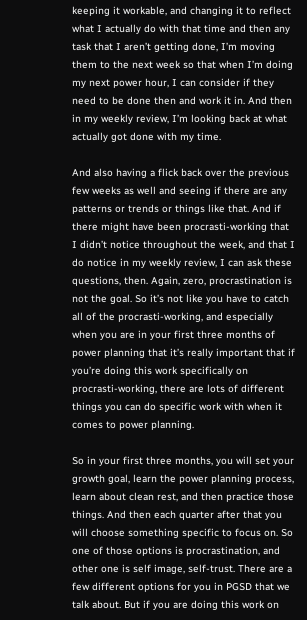keeping it workable, and changing it to reflect what I actually do with that time and then any task that I aren’t getting done, I’m moving them to the next week so that when I’m doing my next power hour, I can consider if they need to be done then and work it in. And then in my weekly review, I’m looking back at what actually got done with my time.

And also having a flick back over the previous few weeks as well and seeing if there are any patterns or trends or things like that. And if there might have been procrasti-working that I didn’t notice throughout the week, and that I do notice in my weekly review, I can ask these questions, then. Again, zero, procrastination is not the goal. So it’s not like you have to catch all of the procrasti-working, and especially when you are in your first three months of power planning that it’s really important that if you’re doing this work specifically on procrasti-working, there are lots of different things you can do specific work with when it comes to power planning.

So in your first three months, you will set your growth goal, learn the power planning process, learn about clean rest, and then practice those things. And then each quarter after that you will choose something specific to focus on. So one of those options is procrastination, and other one is self image, self-trust. There are a few different options for you in PGSD that we talk about. But if you are doing this work on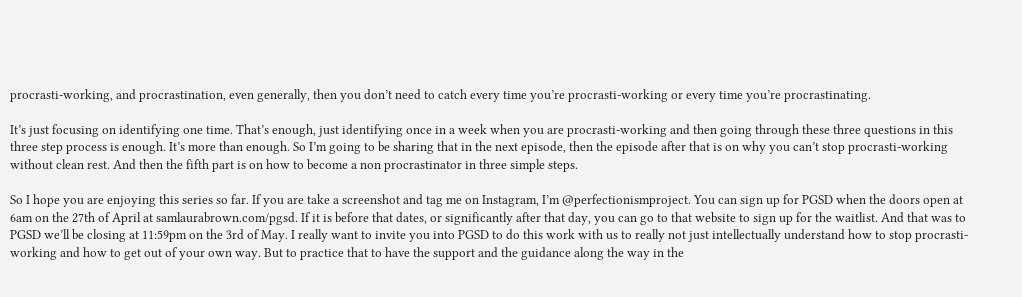procrasti-working, and procrastination, even generally, then you don’t need to catch every time you’re procrasti-working or every time you’re procrastinating.

It’s just focusing on identifying one time. That’s enough, just identifying once in a week when you are procrasti-working and then going through these three questions in this three step process is enough. It’s more than enough. So I’m going to be sharing that in the next episode, then the episode after that is on why you can’t stop procrasti-working without clean rest. And then the fifth part is on how to become a non procrastinator in three simple steps.

So I hope you are enjoying this series so far. If you are take a screenshot and tag me on Instagram, I’m @perfectionismproject. You can sign up for PGSD when the doors open at 6am on the 27th of April at samlaurabrown.com/pgsd. If it is before that dates, or significantly after that day, you can go to that website to sign up for the waitlist. And that was to PGSD we’ll be closing at 11:59pm on the 3rd of May. I really want to invite you into PGSD to do this work with us to really not just intellectually understand how to stop procrasti-working and how to get out of your own way. But to practice that to have the support and the guidance along the way in the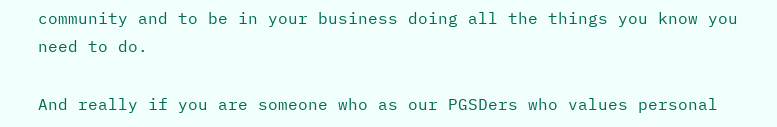community and to be in your business doing all the things you know you need to do.

And really if you are someone who as our PGSDers who values personal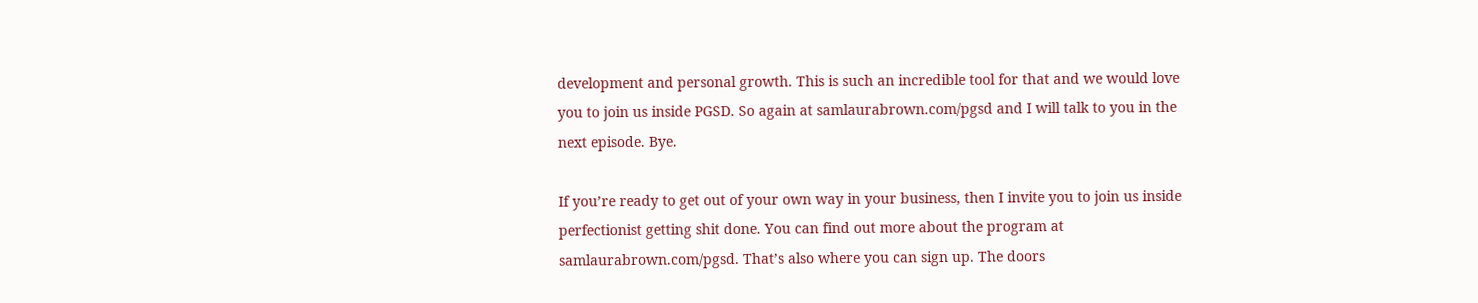development and personal growth. This is such an incredible tool for that and we would love you to join us inside PGSD. So again at samlaurabrown.com/pgsd and I will talk to you in the next episode. Bye.

If you’re ready to get out of your own way in your business, then I invite you to join us inside perfectionist getting shit done. You can find out more about the program at samlaurabrown.com/pgsd. That’s also where you can sign up. The doors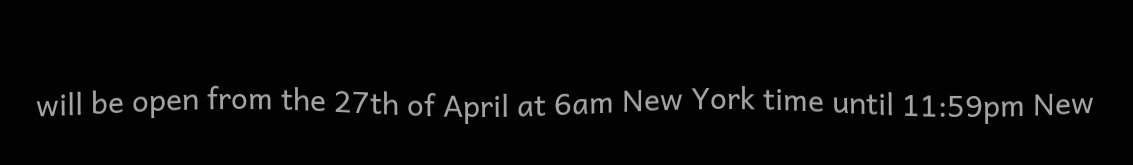will be open from the 27th of April at 6am New York time until 11:59pm New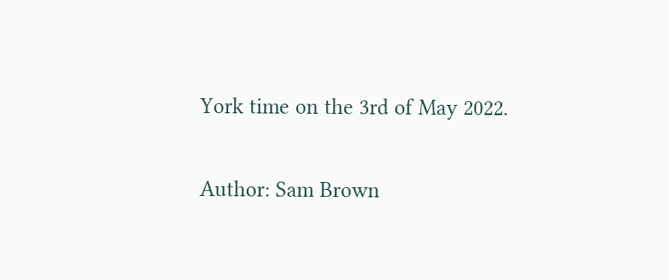York time on the 3rd of May 2022.

Author: Sam Brown